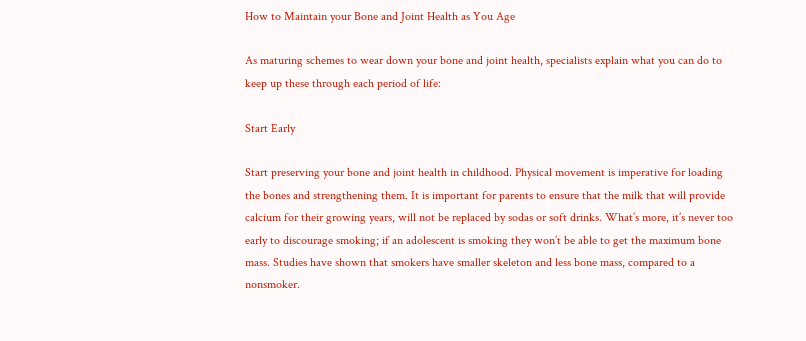How to Maintain your Bone and Joint Health as You Age

As maturing schemes to wear down your bone and joint health, specialists explain what you can do to keep up these through each period of life:

Start Early

Start preserving your bone and joint health in childhood. Physical movement is imperative for loading the bones and strengthening them. It is important for parents to ensure that the milk that will provide calcium for their growing years, will not be replaced by sodas or soft drinks. What’s more, it’s never too early to discourage smoking; if an adolescent is smoking they won’t be able to get the maximum bone mass. Studies have shown that smokers have smaller skeleton and less bone mass, compared to a nonsmoker.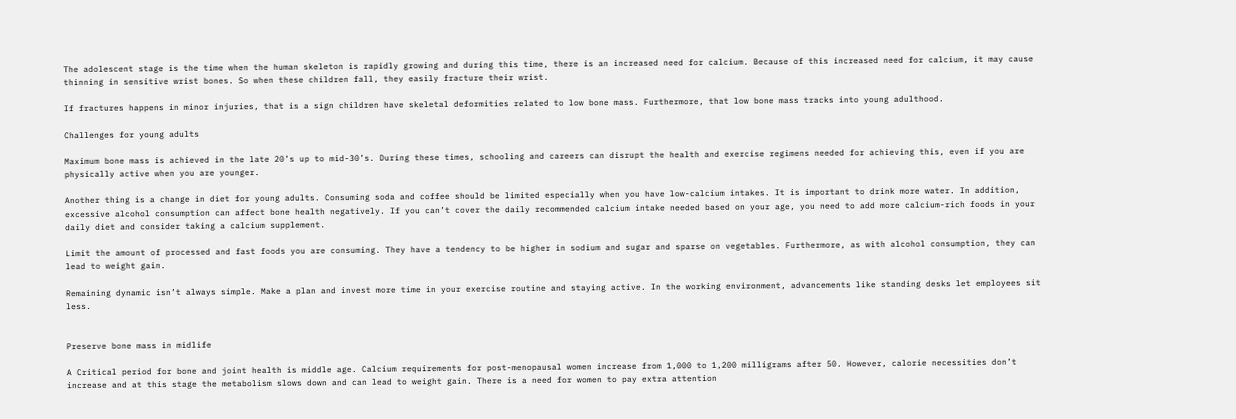The adolescent stage is the time when the human skeleton is rapidly growing and during this time, there is an increased need for calcium. Because of this increased need for calcium, it may cause thinning in sensitive wrist bones. So when these children fall, they easily fracture their wrist.

If fractures happens in minor injuries, that is a sign children have skeletal deformities related to low bone mass. Furthermore, that low bone mass tracks into young adulthood.

Challenges for young adults

Maximum bone mass is achieved in the late 20’s up to mid-30’s. During these times, schooling and careers can disrupt the health and exercise regimens needed for achieving this, even if you are physically active when you are younger.

Another thing is a change in diet for young adults. Consuming soda and coffee should be limited especially when you have low-calcium intakes. It is important to drink more water. In addition, excessive alcohol consumption can affect bone health negatively. If you can’t cover the daily recommended calcium intake needed based on your age, you need to add more calcium-rich foods in your daily diet and consider taking a calcium supplement.

Limit the amount of processed and fast foods you are consuming. They have a tendency to be higher in sodium and sugar and sparse on vegetables. Furthermore, as with alcohol consumption, they can lead to weight gain.

Remaining dynamic isn’t always simple. Make a plan and invest more time in your exercise routine and staying active. In the working environment, advancements like standing desks let employees sit less.


Preserve bone mass in midlife

A Critical period for bone and joint health is middle age. Calcium requirements for post-menopausal women increase from 1,000 to 1,200 milligrams after 50. However, calorie necessities don’t increase and at this stage the metabolism slows down and can lead to weight gain. There is a need for women to pay extra attention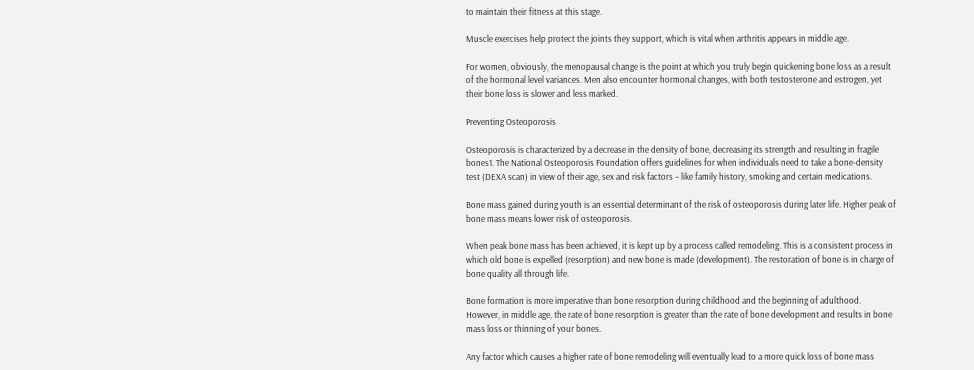to maintain their fitness at this stage.

Muscle exercises help protect the joints they support, which is vital when arthritis appears in middle age.

For women, obviously, the menopausal change is the point at which you truly begin quickening bone loss as a result of the hormonal level variances. Men also encounter hormonal changes, with both testosterone and estrogen, yet their bone loss is slower and less marked.

Preventing Osteoporosis

Osteoporosis is characterized by a decrease in the density of bone, decreasing its strength and resulting in fragile bones1. The National Osteoporosis Foundation offers guidelines for when individuals need to take a bone-density test (DEXA scan) in view of their age, sex and risk factors – like family history, smoking and certain medications.

Bone mass gained during youth is an essential determinant of the risk of osteoporosis during later life. Higher peak of bone mass means lower risk of osteoporosis.

When peak bone mass has been achieved, it is kept up by a process called remodeling. This is a consistent process in which old bone is expelled (resorption) and new bone is made (development). The restoration of bone is in charge of bone quality all through life.

Bone formation is more imperative than bone resorption during childhood and the beginning of adulthood. However, in middle age, the rate of bone resorption is greater than the rate of bone development and results in bone mass loss or thinning of your bones.

Any factor which causes a higher rate of bone remodeling will eventually lead to a more quick loss of bone mass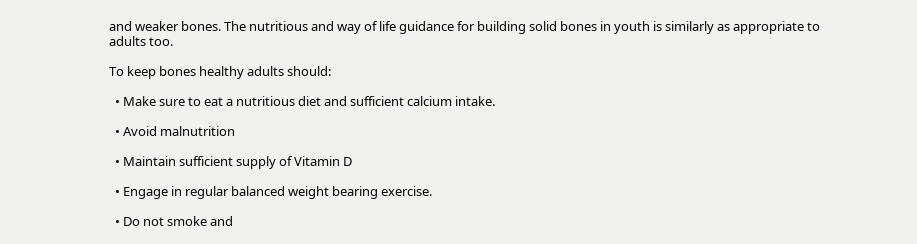and weaker bones. The nutritious and way of life guidance for building solid bones in youth is similarly as appropriate to adults too.

To keep bones healthy adults should:

  • Make sure to eat a nutritious diet and sufficient calcium intake.

  • Avoid malnutrition

  • Maintain sufficient supply of Vitamin D

  • Engage in regular balanced weight bearing exercise.

  • Do not smoke and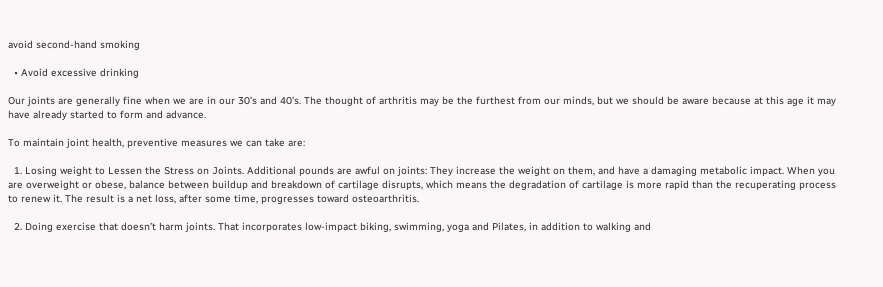avoid second-hand smoking

  • Avoid excessive drinking

Our joints are generally fine when we are in our 30’s and 40’s. The thought of arthritis may be the furthest from our minds, but we should be aware because at this age it may have already started to form and advance.

To maintain joint health, preventive measures we can take are:

  1. Losing weight to Lessen the Stress on Joints. Additional pounds are awful on joints: They increase the weight on them, and have a damaging metabolic impact. When you are overweight or obese, balance between buildup and breakdown of cartilage disrupts, which means the degradation of cartilage is more rapid than the recuperating process to renew it. The result is a net loss, after some time, progresses toward osteoarthritis.

  2. Doing exercise that doesn’t harm joints. That incorporates low-impact biking, swimming, yoga and Pilates, in addition to walking and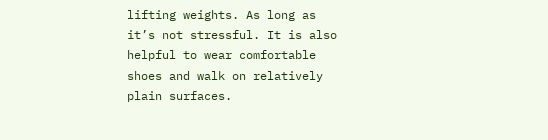lifting weights. As long as it’s not stressful. It is also helpful to wear comfortable shoes and walk on relatively plain surfaces.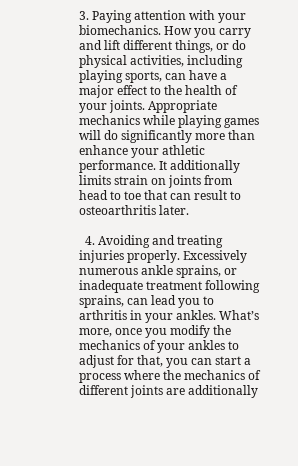3. Paying attention with your biomechanics. How you carry and lift different things, or do physical activities, including playing sports, can have a major effect to the health of your joints. Appropriate mechanics while playing games will do significantly more than enhance your athletic performance. It additionally limits strain on joints from head to toe that can result to osteoarthritis later.

  4. Avoiding and treating injuries properly. Excessively numerous ankle sprains, or inadequate treatment following sprains, can lead you to arthritis in your ankles. What’s more, once you modify the mechanics of your ankles to adjust for that, you can start a process where the mechanics of different joints are additionally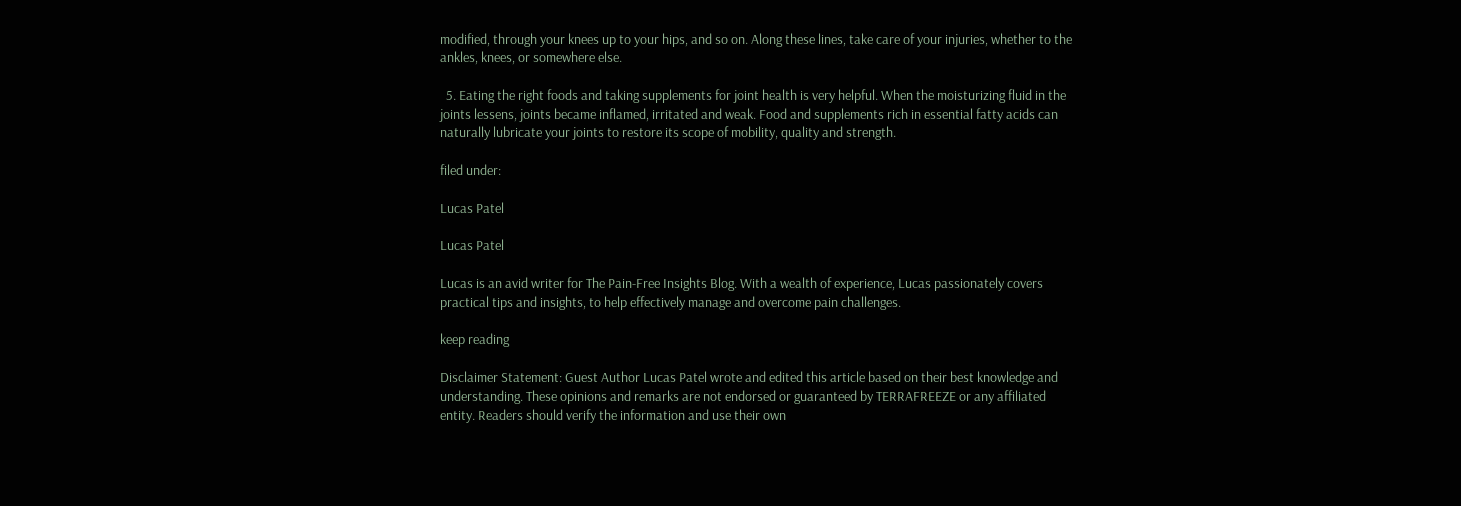modified, through your knees up to your hips, and so on. Along these lines, take care of your injuries, whether to the ankles, knees, or somewhere else.

  5. Eating the right foods and taking supplements for joint health is very helpful. When the moisturizing fluid in the joints lessens, joints became inflamed, irritated and weak. Food and supplements rich in essential fatty acids can naturally lubricate your joints to restore its scope of mobility, quality and strength.

filed under:

Lucas Patel

Lucas Patel

Lucas is an avid writer for The Pain-Free Insights Blog. With a wealth of experience, Lucas passionately covers practical tips and insights, to help effectively manage and overcome pain challenges.

keep reading

Disclaimer Statement: Guest Author Lucas Patel wrote and edited this article based on their best knowledge and understanding. These opinions and remarks are not endorsed or guaranteed by TERRAFREEZE or any affiliated entity. Readers should verify the information and use their own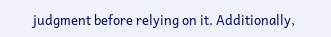judgment before relying on it. Additionally,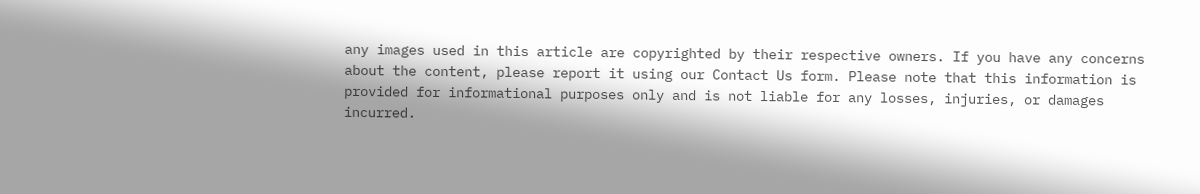any images used in this article are copyrighted by their respective owners. If you have any concerns about the content, please report it using our Contact Us form. Please note that this information is provided for informational purposes only and is not liable for any losses, injuries, or damages incurred.